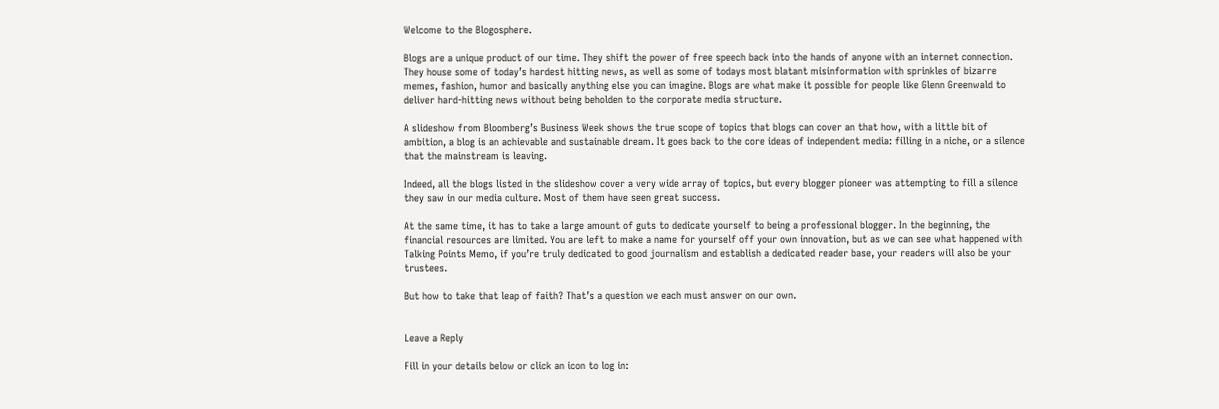Welcome to the Blogosphere.

Blogs are a unique product of our time. They shift the power of free speech back into the hands of anyone with an internet connection. They house some of today’s hardest hitting news, as well as some of todays most blatant misinformation with sprinkles of bizarre memes, fashion, humor and basically anything else you can imagine. Blogs are what make it possible for people like Glenn Greenwald to deliver hard-hitting news without being beholden to the corporate media structure.

A slideshow from Bloomberg’s Business Week shows the true scope of topics that blogs can cover an that how, with a little bit of ambition, a blog is an achievable and sustainable dream. It goes back to the core ideas of independent media: filling in a niche, or a silence that the mainstream is leaving.

Indeed, all the blogs listed in the slideshow cover a very wide array of topics, but every blogger pioneer was attempting to fill a silence they saw in our media culture. Most of them have seen great success.

At the same time, it has to take a large amount of guts to dedicate yourself to being a professional blogger. In the beginning, the financial resources are limited. You are left to make a name for yourself off your own innovation, but as we can see what happened with Talking Points Memo, if you’re truly dedicated to good journalism and establish a dedicated reader base, your readers will also be your trustees.

But how to take that leap of faith? That’s a question we each must answer on our own.


Leave a Reply

Fill in your details below or click an icon to log in: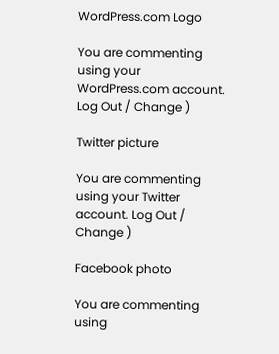WordPress.com Logo

You are commenting using your WordPress.com account. Log Out / Change )

Twitter picture

You are commenting using your Twitter account. Log Out / Change )

Facebook photo

You are commenting using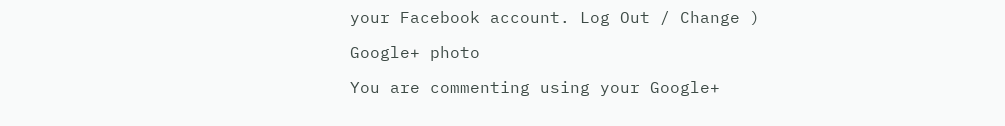your Facebook account. Log Out / Change )

Google+ photo

You are commenting using your Google+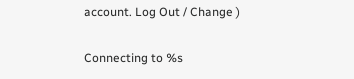account. Log Out / Change )

Connecting to %s